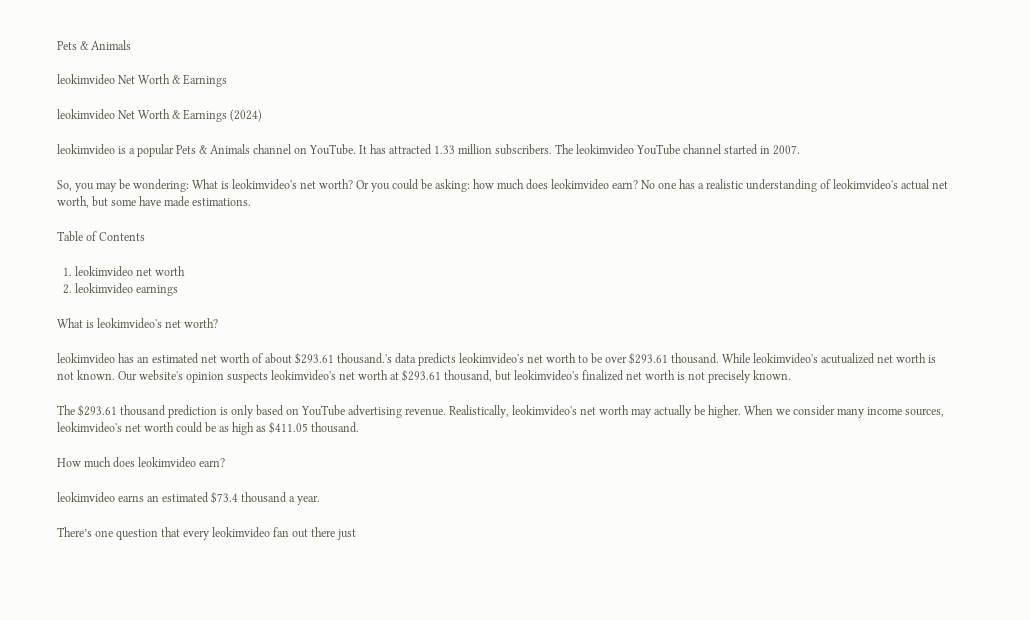Pets & Animals

leokimvideo Net Worth & Earnings

leokimvideo Net Worth & Earnings (2024)

leokimvideo is a popular Pets & Animals channel on YouTube. It has attracted 1.33 million subscribers. The leokimvideo YouTube channel started in 2007.

So, you may be wondering: What is leokimvideo's net worth? Or you could be asking: how much does leokimvideo earn? No one has a realistic understanding of leokimvideo's actual net worth, but some have made estimations.

Table of Contents

  1. leokimvideo net worth
  2. leokimvideo earnings

What is leokimvideo's net worth?

leokimvideo has an estimated net worth of about $293.61 thousand.'s data predicts leokimvideo's net worth to be over $293.61 thousand. While leokimvideo's acutualized net worth is not known. Our website's opinion suspects leokimvideo's net worth at $293.61 thousand, but leokimvideo's finalized net worth is not precisely known.

The $293.61 thousand prediction is only based on YouTube advertising revenue. Realistically, leokimvideo's net worth may actually be higher. When we consider many income sources, leokimvideo's net worth could be as high as $411.05 thousand.

How much does leokimvideo earn?

leokimvideo earns an estimated $73.4 thousand a year.

There’s one question that every leokimvideo fan out there just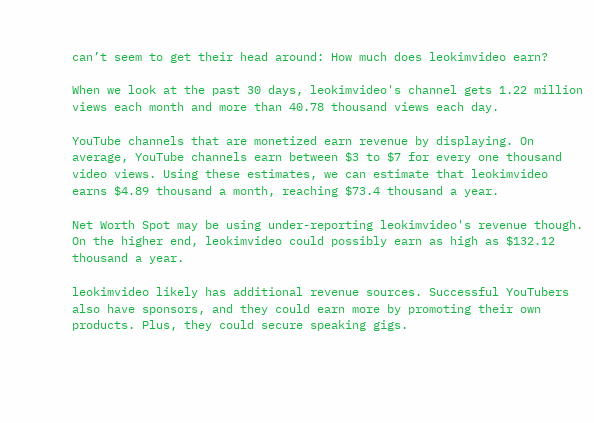can’t seem to get their head around: How much does leokimvideo earn?

When we look at the past 30 days, leokimvideo's channel gets 1.22 million views each month and more than 40.78 thousand views each day.

YouTube channels that are monetized earn revenue by displaying. On average, YouTube channels earn between $3 to $7 for every one thousand video views. Using these estimates, we can estimate that leokimvideo earns $4.89 thousand a month, reaching $73.4 thousand a year.

Net Worth Spot may be using under-reporting leokimvideo's revenue though. On the higher end, leokimvideo could possibly earn as high as $132.12 thousand a year.

leokimvideo likely has additional revenue sources. Successful YouTubers also have sponsors, and they could earn more by promoting their own products. Plus, they could secure speaking gigs.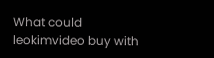What could leokimvideo buy with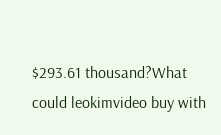$293.61 thousand?What could leokimvideo buy with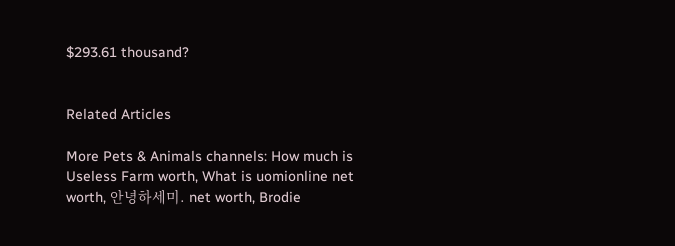$293.61 thousand?


Related Articles

More Pets & Animals channels: How much is Useless Farm worth, What is uomionline net worth, 안녕하세미. net worth, Brodie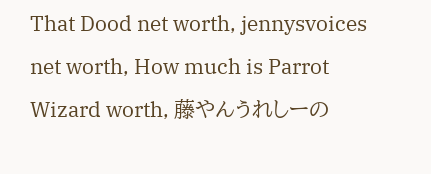That Dood net worth, jennysvoices net worth, How much is Parrot Wizard worth, 藤やんうれしーの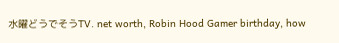水曜どうでそうTV. net worth, Robin Hood Gamer birthday, how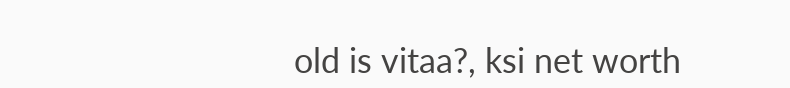old is vitaa?, ksi net worth